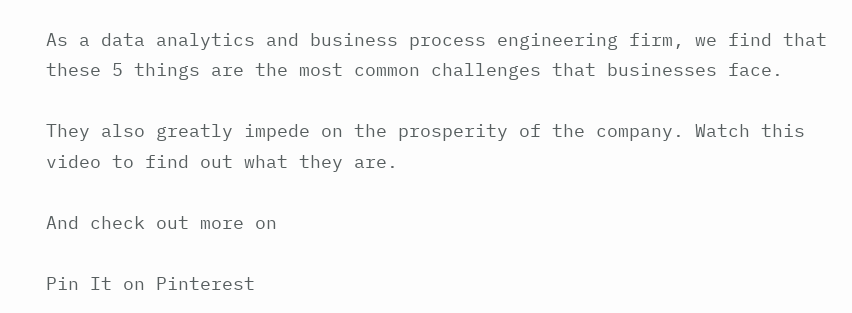As a data analytics and business process engineering firm, we find that these 5 things are the most common challenges that businesses face.

They also greatly impede on the prosperity of the company. Watch this video to find out what they are.

And check out more on

Pin It on Pinterest